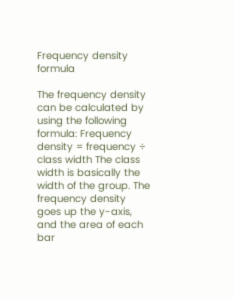Frequency density formula

The frequency density can be calculated by using the following formula: Frequency density = frequency ÷ class width The class width is basically the width of the group. The frequency density goes up the y-axis, and the area of each bar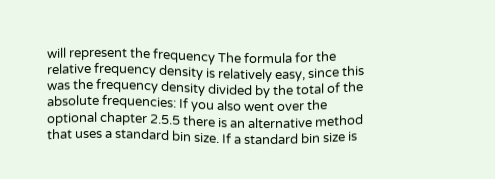will represent the frequency The formula for the relative frequency density is relatively easy, since this was the frequency density divided by the total of the absolute frequencies: If you also went over the optional chapter 2.5.5 there is an alternative method that uses a standard bin size. If a standard bin size is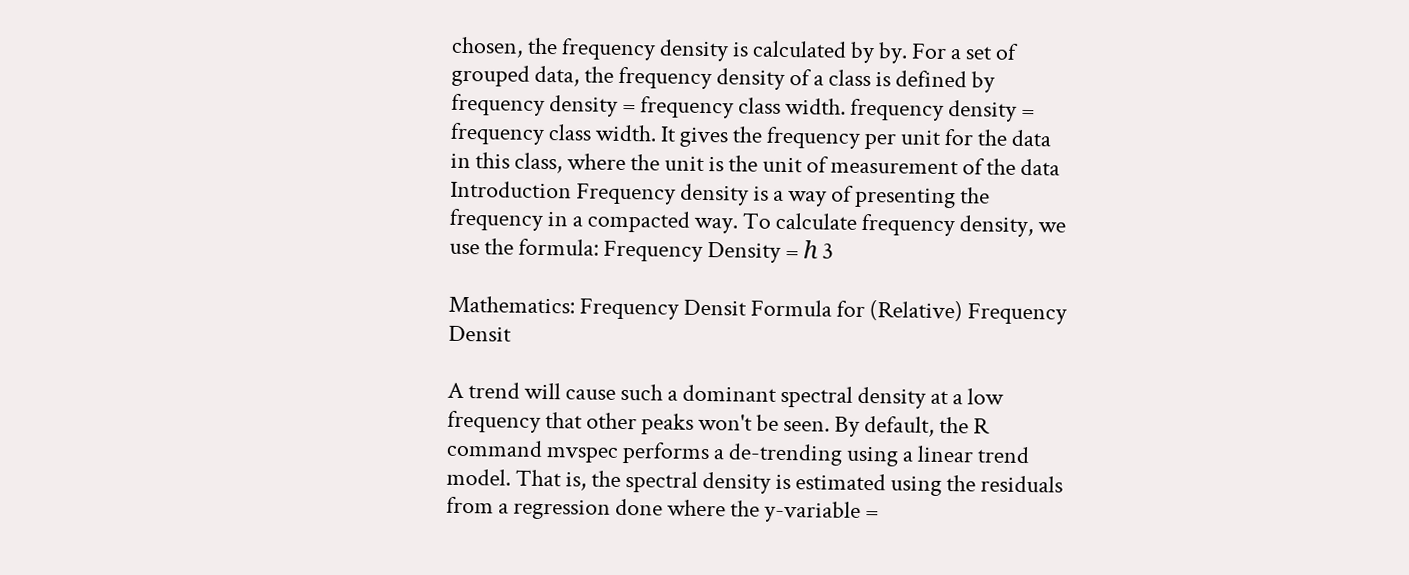chosen, the frequency density is calculated by by. For a set of grouped data, the frequency density of a class is defined by frequency density = frequency class width. frequency density = frequency class width. It gives the frequency per unit for the data in this class, where the unit is the unit of measurement of the data Introduction Frequency density is a way of presenting the frequency in a compacted way. To calculate frequency density, we use the formula: Frequency Density = ℎ 3

Mathematics: Frequency Densit Formula for (Relative) Frequency Densit

A trend will cause such a dominant spectral density at a low frequency that other peaks won't be seen. By default, the R command mvspec performs a de-trending using a linear trend model. That is, the spectral density is estimated using the residuals from a regression done where the y-variable =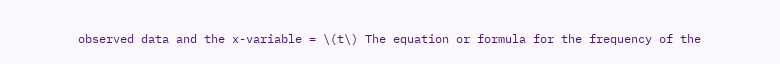observed data and the x-variable = \(t\) The equation or formula for the frequency of the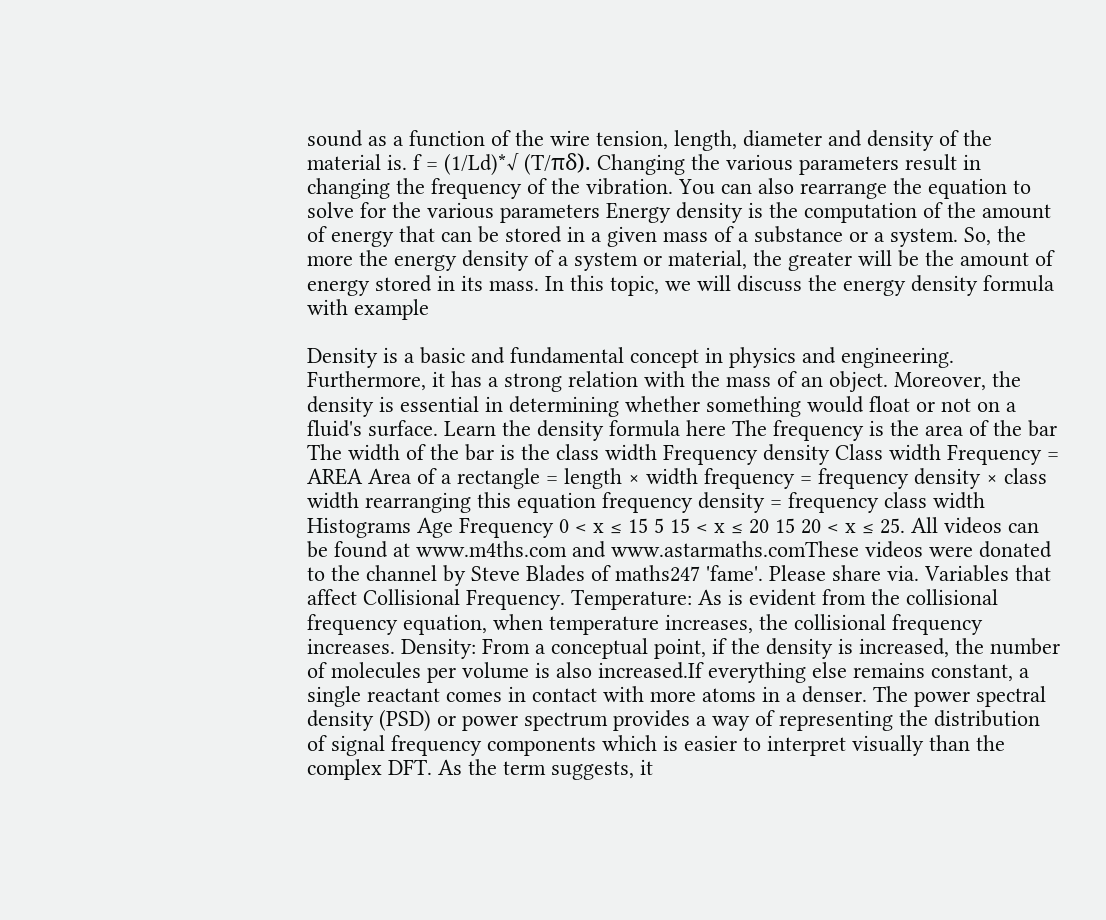sound as a function of the wire tension, length, diameter and density of the material is. f = (1/Ld)*√ (T/πδ). Changing the various parameters result in changing the frequency of the vibration. You can also rearrange the equation to solve for the various parameters Energy density is the computation of the amount of energy that can be stored in a given mass of a substance or a system. So, the more the energy density of a system or material, the greater will be the amount of energy stored in its mass. In this topic, we will discuss the energy density formula with example

Density is a basic and fundamental concept in physics and engineering. Furthermore, it has a strong relation with the mass of an object. Moreover, the density is essential in determining whether something would float or not on a fluid's surface. Learn the density formula here The frequency is the area of the bar The width of the bar is the class width Frequency density Class width Frequency = AREA Area of a rectangle = length × width frequency = frequency density × class width rearranging this equation frequency density = frequency class width Histograms Age Frequency 0 < x ≤ 15 5 15 < x ≤ 20 15 20 < x ≤ 25. All videos can be found at www.m4ths.com and www.astarmaths.comThese videos were donated to the channel by Steve Blades of maths247 'fame'. Please share via. Variables that affect Collisional Frequency. Temperature: As is evident from the collisional frequency equation, when temperature increases, the collisional frequency increases. Density: From a conceptual point, if the density is increased, the number of molecules per volume is also increased.If everything else remains constant, a single reactant comes in contact with more atoms in a denser. The power spectral density (PSD) or power spectrum provides a way of representing the distribution of signal frequency components which is easier to interpret visually than the complex DFT. As the term suggests, it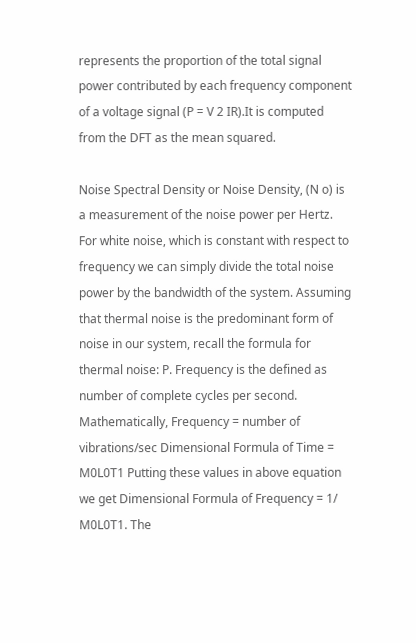represents the proportion of the total signal power contributed by each frequency component of a voltage signal (P = V 2 IR).It is computed from the DFT as the mean squared.

Noise Spectral Density or Noise Density, (N o) is a measurement of the noise power per Hertz. For white noise, which is constant with respect to frequency we can simply divide the total noise power by the bandwidth of the system. Assuming that thermal noise is the predominant form of noise in our system, recall the formula for thermal noise: P. Frequency is the defined as number of complete cycles per second. Mathematically, Frequency = number of vibrations/sec Dimensional Formula of Time = M0L0T1 Putting these values in above equation we get Dimensional Formula of Frequency = 1/ M0L0T1. The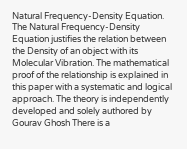Natural Frequency-Density Equation. The Natural Frequency-Density Equation justifies the relation between the Density of an object with its Molecular Vibration. The mathematical proof of the relationship is explained in this paper with a systematic and logical approach. The theory is independently developed and solely authored by Gourav Ghosh There is a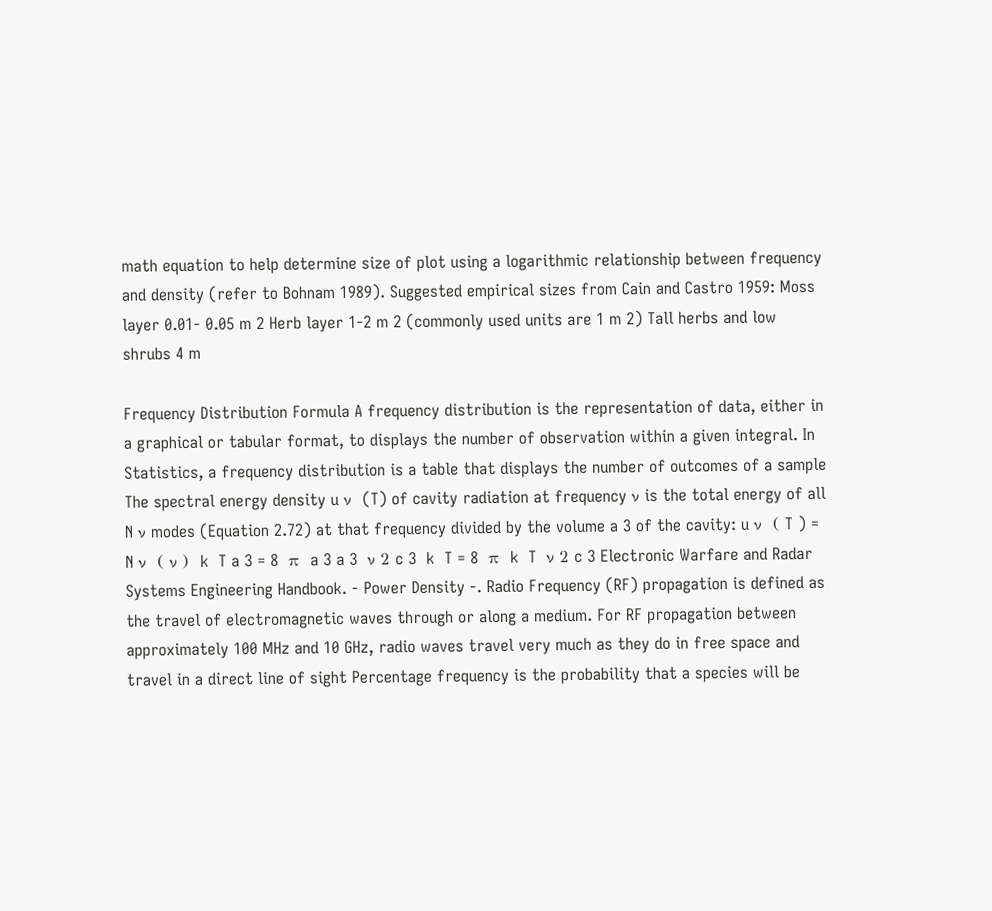math equation to help determine size of plot using a logarithmic relationship between frequency and density (refer to Bohnam 1989). Suggested empirical sizes from Cain and Castro 1959: Moss layer 0.01- 0.05 m 2 Herb layer 1-2 m 2 (commonly used units are 1 m 2) Tall herbs and low shrubs 4 m

Frequency Distribution Formula A frequency distribution is the representation of data, either in a graphical or tabular format, to displays the number of observation within a given integral. In Statistics, a frequency distribution is a table that displays the number of outcomes of a sample The spectral energy density u ν  (T) of cavity radiation at frequency ν is the total energy of all N ν modes (Equation 2.72) at that frequency divided by the volume a 3 of the cavity: u ν  ( T ) = N ν  ( ν )  k  T a 3 = 8  π  a 3 a 3  ν 2 c 3  k  T = 8  π  k  T  ν 2 c 3 Electronic Warfare and Radar Systems Engineering Handbook. - Power Density -. Radio Frequency (RF) propagation is defined as the travel of electromagnetic waves through or along a medium. For RF propagation between approximately 100 MHz and 10 GHz, radio waves travel very much as they do in free space and travel in a direct line of sight Percentage frequency is the probability that a species will be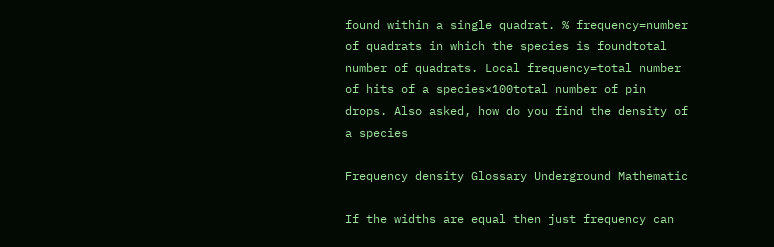found within a single quadrat. % frequency=number of quadrats in which the species is foundtotal number of quadrats. Local frequency=total number of hits of a species×100total number of pin drops. Also asked, how do you find the density of a species

Frequency density Glossary Underground Mathematic

If the widths are equal then just frequency can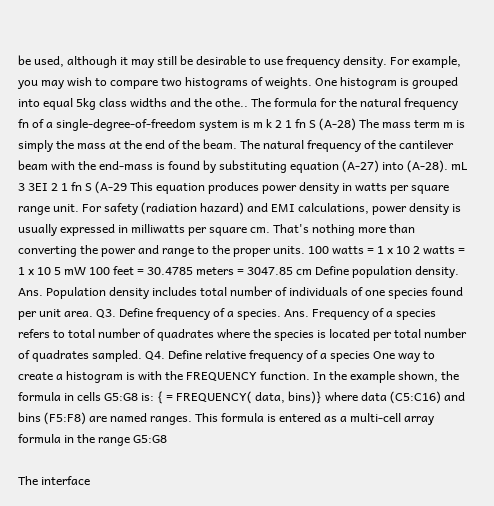be used, although it may still be desirable to use frequency density. For example, you may wish to compare two histograms of weights. One histogram is grouped into equal 5kg class widths and the othe.. The formula for the natural frequency fn of a single-degree-of-freedom system is m k 2 1 fn S (A-28) The mass term m is simply the mass at the end of the beam. The natural frequency of the cantilever beam with the end-mass is found by substituting equation (A-27) into (A-28). mL 3 3EI 2 1 fn S (A-29 This equation produces power density in watts per square range unit. For safety (radiation hazard) and EMI calculations, power density is usually expressed in milliwatts per square cm. That's nothing more than converting the power and range to the proper units. 100 watts = 1 x 10 2 watts = 1 x 10 5 mW 100 feet = 30.4785 meters = 3047.85 cm Define population density. Ans. Population density includes total number of individuals of one species found per unit area. Q3. Define frequency of a species. Ans. Frequency of a species refers to total number of quadrates where the species is located per total number of quadrates sampled. Q4. Define relative frequency of a species One way to create a histogram is with the FREQUENCY function. In the example shown, the formula in cells G5:G8 is: { = FREQUENCY( data, bins)} where data (C5:C16) and bins (F5:F8) are named ranges. This formula is entered as a multi-cell array formula in the range G5:G8

The interface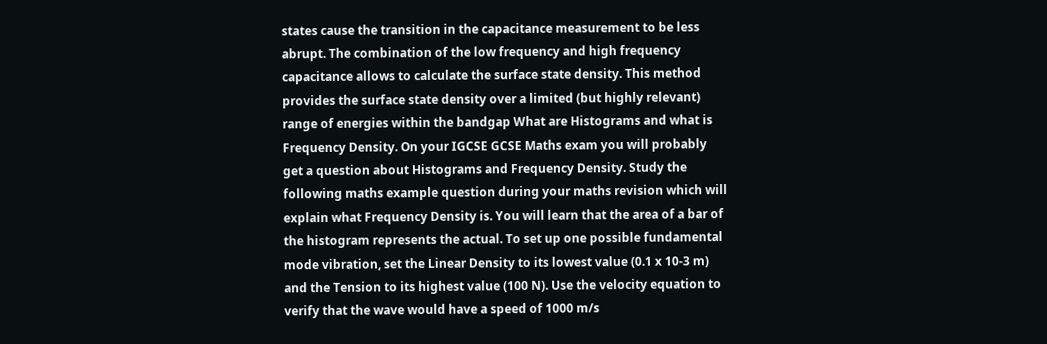states cause the transition in the capacitance measurement to be less abrupt. The combination of the low frequency and high frequency capacitance allows to calculate the surface state density. This method provides the surface state density over a limited (but highly relevant) range of energies within the bandgap What are Histograms and what is Frequency Density. On your IGCSE GCSE Maths exam you will probably get a question about Histograms and Frequency Density. Study the following maths example question during your maths revision which will explain what Frequency Density is. You will learn that the area of a bar of the histogram represents the actual. To set up one possible fundamental mode vibration, set the Linear Density to its lowest value (0.1 x 10-3 m) and the Tension to its highest value (100 N). Use the velocity equation to verify that the wave would have a speed of 1000 m/s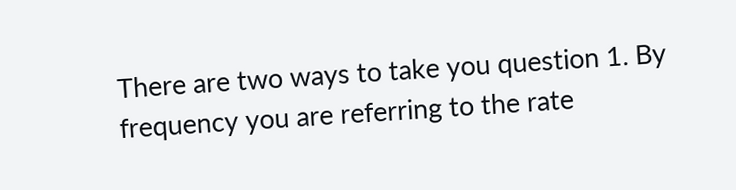There are two ways to take you question 1. By frequency you are referring to the rate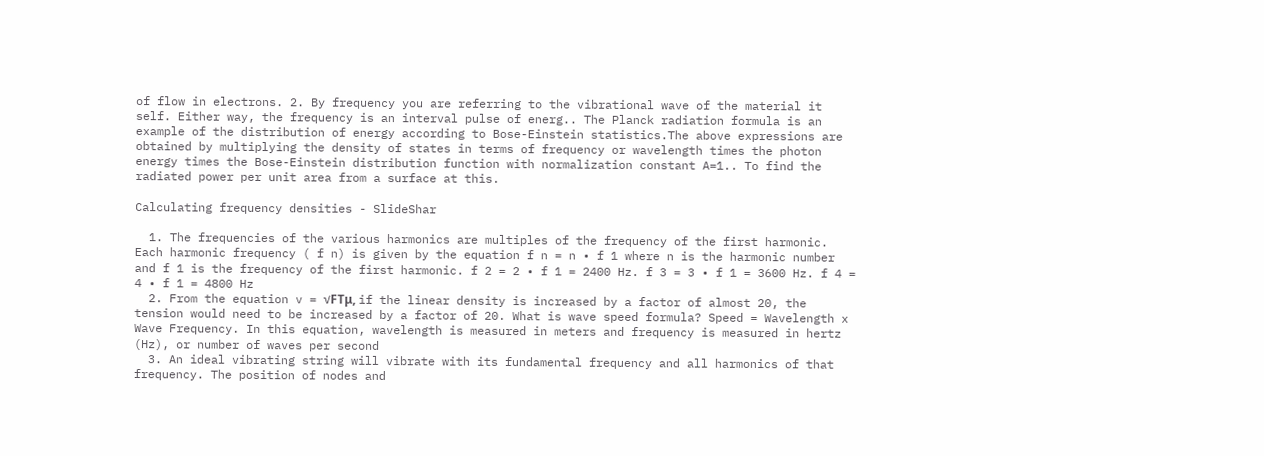of flow in electrons. 2. By frequency you are referring to the vibrational wave of the material it self. Either way, the frequency is an interval pulse of energ.. The Planck radiation formula is an example of the distribution of energy according to Bose-Einstein statistics.The above expressions are obtained by multiplying the density of states in terms of frequency or wavelength times the photon energy times the Bose-Einstein distribution function with normalization constant A=1.. To find the radiated power per unit area from a surface at this.

Calculating frequency densities - SlideShar

  1. The frequencies of the various harmonics are multiples of the frequency of the first harmonic. Each harmonic frequency ( f n) is given by the equation f n = n • f 1 where n is the harmonic number and f 1 is the frequency of the first harmonic. f 2 = 2 • f 1 = 2400 Hz. f 3 = 3 • f 1 = 3600 Hz. f 4 = 4 • f 1 = 4800 Hz
  2. From the equation v = √FTμ, if the linear density is increased by a factor of almost 20, the tension would need to be increased by a factor of 20. What is wave speed formula? Speed = Wavelength x Wave Frequency. In this equation, wavelength is measured in meters and frequency is measured in hertz (Hz), or number of waves per second
  3. An ideal vibrating string will vibrate with its fundamental frequency and all harmonics of that frequency. The position of nodes and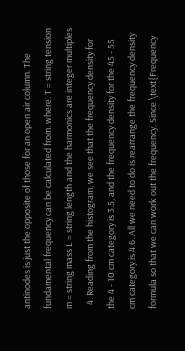antinodes is just the opposite of those for an open air column. The fundamental frequency can be calculated from. where. T = string tension m = string mass L = string length and the harmonics are integer multiples
  4. Reading from the histogram, we see that the frequency density for the 4 - 10 cm category is 3.5, and the frequency density for the 45 - 55 cm category is 4.6. All we need to do is rearrange the frequency density formula so that we can work out the frequency. Since \text{Frequency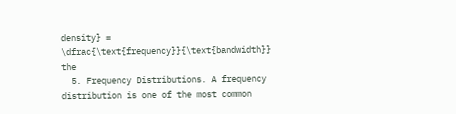density} = \dfrac{\text{frequency}}{\text{bandwidth}} the
  5. Frequency Distributions. A frequency distribution is one of the most common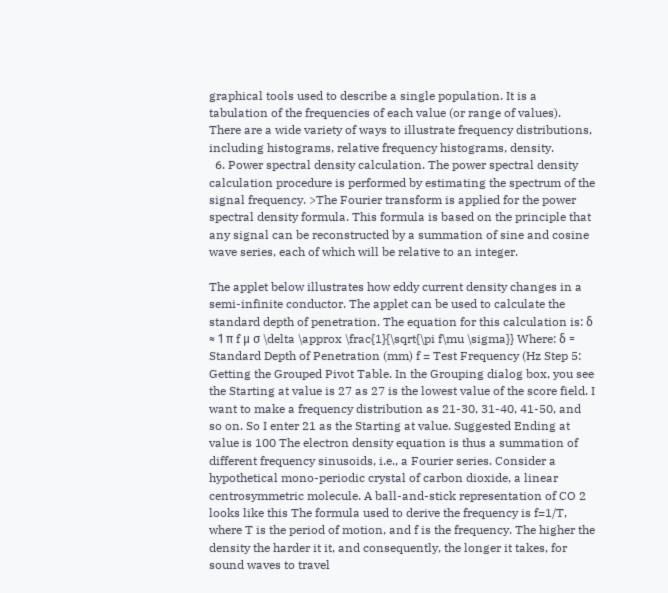graphical tools used to describe a single population. It is a tabulation of the frequencies of each value (or range of values). There are a wide variety of ways to illustrate frequency distributions, including histograms, relative frequency histograms, density.
  6. Power spectral density calculation. The power spectral density calculation procedure is performed by estimating the spectrum of the signal frequency. >The Fourier transform is applied for the power spectral density formula. This formula is based on the principle that any signal can be reconstructed by a summation of sine and cosine wave series, each of which will be relative to an integer.

The applet below illustrates how eddy current density changes in a semi-infinite conductor. The applet can be used to calculate the standard depth of penetration. The equation for this calculation is: δ ≈ 1 π f μ σ \delta \approx \frac{1}{\sqrt{\pi f\mu \sigma}} Where: δ = Standard Depth of Penetration (mm) f = Test Frequency (Hz Step 5: Getting the Grouped Pivot Table. In the Grouping dialog box, you see the Starting at value is 27 as 27 is the lowest value of the score field. I want to make a frequency distribution as 21-30, 31-40, 41-50, and so on. So I enter 21 as the Starting at value. Suggested Ending at value is 100 The electron density equation is thus a summation of different frequency sinusoids, i.e., a Fourier series. Consider a hypothetical mono-periodic crystal of carbon dioxide, a linear centrosymmetric molecule. A ball-and-stick representation of CO 2 looks like this The formula used to derive the frequency is f=1/T, where T is the period of motion, and f is the frequency. The higher the density the harder it it, and consequently, the longer it takes, for sound waves to travel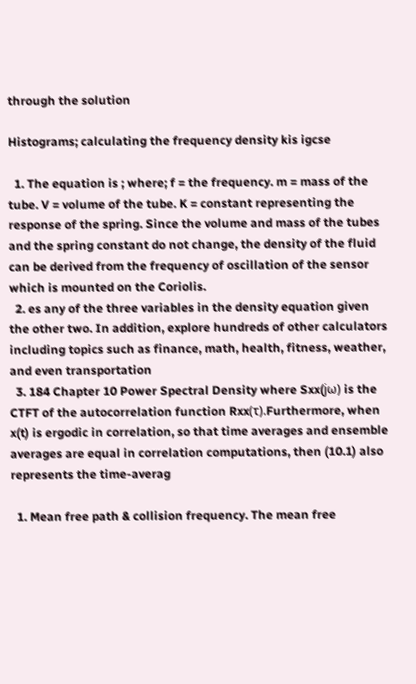through the solution

Histograms; calculating the frequency density kis igcse

  1. The equation is ; where; f = the frequency. m = mass of the tube. V = volume of the tube. K = constant representing the response of the spring. Since the volume and mass of the tubes and the spring constant do not change, the density of the fluid can be derived from the frequency of oscillation of the sensor which is mounted on the Coriolis.
  2. es any of the three variables in the density equation given the other two. In addition, explore hundreds of other calculators including topics such as finance, math, health, fitness, weather, and even transportation
  3. 184 Chapter 10 Power Spectral Density where Sxx(jω) is the CTFT of the autocorrelation function Rxx(τ).Furthermore, when x(t) is ergodic in correlation, so that time averages and ensemble averages are equal in correlation computations, then (10.1) also represents the time-averag

  1. Mean free path & collision frequency. The mean free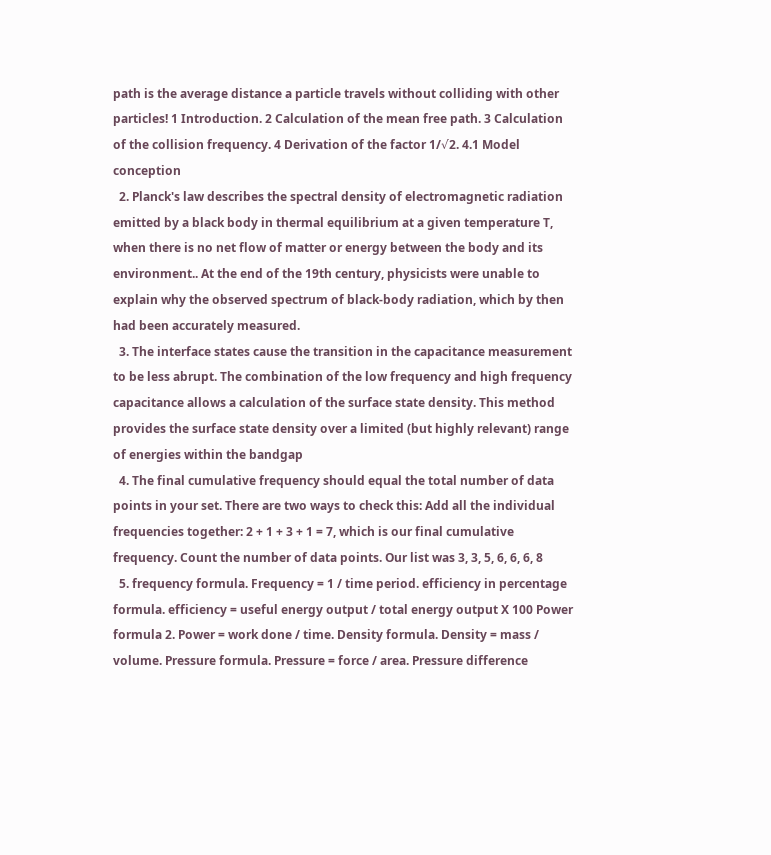path is the average distance a particle travels without colliding with other particles! 1 Introduction. 2 Calculation of the mean free path. 3 Calculation of the collision frequency. 4 Derivation of the factor 1/√2. 4.1 Model conception
  2. Planck's law describes the spectral density of electromagnetic radiation emitted by a black body in thermal equilibrium at a given temperature T, when there is no net flow of matter or energy between the body and its environment.. At the end of the 19th century, physicists were unable to explain why the observed spectrum of black-body radiation, which by then had been accurately measured.
  3. The interface states cause the transition in the capacitance measurement to be less abrupt. The combination of the low frequency and high frequency capacitance allows a calculation of the surface state density. This method provides the surface state density over a limited (but highly relevant) range of energies within the bandgap
  4. The final cumulative frequency should equal the total number of data points in your set. There are two ways to check this: Add all the individual frequencies together: 2 + 1 + 3 + 1 = 7, which is our final cumulative frequency. Count the number of data points. Our list was 3, 3, 5, 6, 6, 6, 8
  5. frequency formula. Frequency = 1 / time period. efficiency in percentage formula. efficiency = useful energy output / total energy output X 100 Power formula 2. Power = work done / time. Density formula. Density = mass / volume. Pressure formula. Pressure = force / area. Pressure difference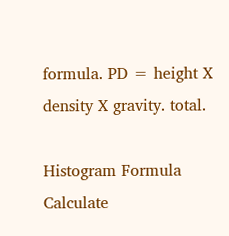formula. PD = height X density X gravity. total.

Histogram Formula Calculate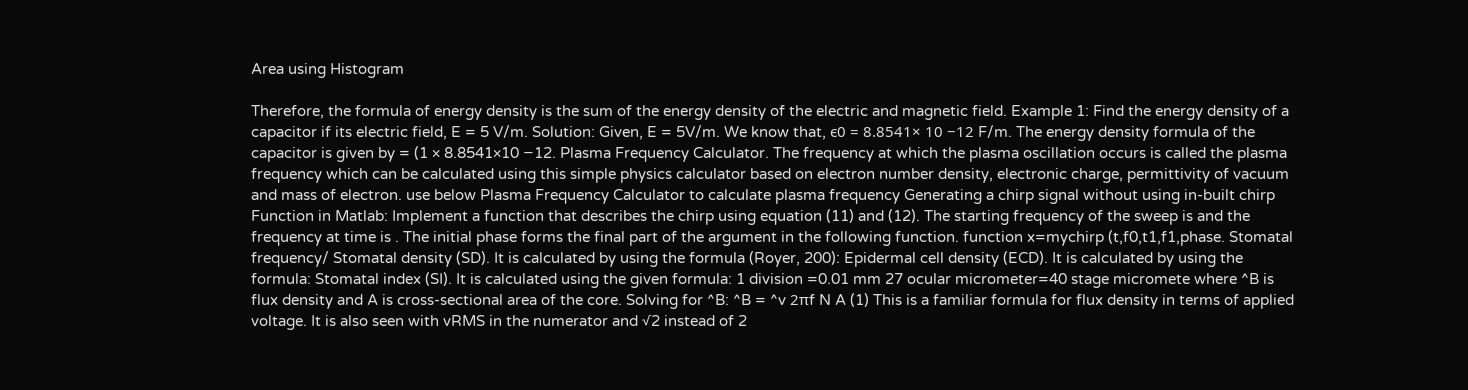Area using Histogram

Therefore, the formula of energy density is the sum of the energy density of the electric and magnetic field. Example 1: Find the energy density of a capacitor if its electric field, E = 5 V/m. Solution: Given, E = 5V/m. We know that, ϵ0 = 8.8541× 10 −12 F/m. The energy density formula of the capacitor is given by = (1 × 8.8541×10 −12. Plasma Frequency Calculator. The frequency at which the plasma oscillation occurs is called the plasma frequency which can be calculated using this simple physics calculator based on electron number density, electronic charge, permittivity of vacuum and mass of electron. use below Plasma Frequency Calculator to calculate plasma frequency Generating a chirp signal without using in-built chirp Function in Matlab: Implement a function that describes the chirp using equation (11) and (12). The starting frequency of the sweep is and the frequency at time is . The initial phase forms the final part of the argument in the following function. function x=mychirp (t,f0,t1,f1,phase. Stomatal frequency/ Stomatal density (SD). It is calculated by using the formula (Royer, 200): Epidermal cell density (ECD). It is calculated by using the formula: Stomatal index (SI). It is calculated using the given formula: 1 division =0.01 mm 27 ocular micrometer=40 stage micromete where ^B is flux density and A is cross-sectional area of the core. Solving for ^B: ^B = ^v 2πf N A (1) This is a familiar formula for flux density in terms of applied voltage. It is also seen with vRMS in the numerator and √2 instead of 2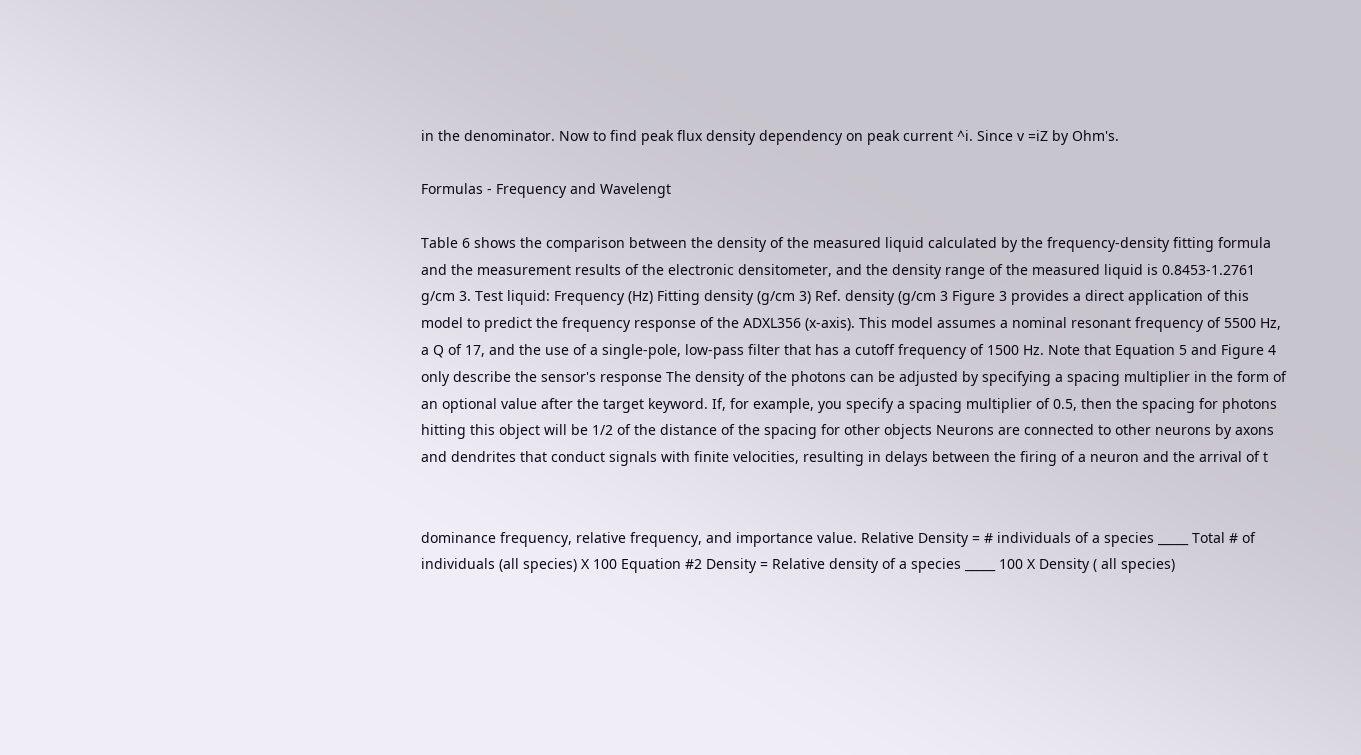in the denominator. Now to find peak flux density dependency on peak current ^i. Since v =iZ by Ohm's.

Formulas - Frequency and Wavelengt

Table 6 shows the comparison between the density of the measured liquid calculated by the frequency-density fitting formula and the measurement results of the electronic densitometer, and the density range of the measured liquid is 0.8453-1.2761 g/cm 3. Test liquid: Frequency (Hz) Fitting density (g/cm 3) Ref. density (g/cm 3 Figure 3 provides a direct application of this model to predict the frequency response of the ADXL356 (x-axis). This model assumes a nominal resonant frequency of 5500 Hz, a Q of 17, and the use of a single-pole, low-pass filter that has a cutoff frequency of 1500 Hz. Note that Equation 5 and Figure 4 only describe the sensor's response The density of the photons can be adjusted by specifying a spacing multiplier in the form of an optional value after the target keyword. If, for example, you specify a spacing multiplier of 0.5, then the spacing for photons hitting this object will be 1/2 of the distance of the spacing for other objects Neurons are connected to other neurons by axons and dendrites that conduct signals with finite velocities, resulting in delays between the firing of a neuron and the arrival of t


dominance frequency, relative frequency, and importance value. Relative Density = # individuals of a species _____ Total # of individuals (all species) X 100 Equation #2 Density = Relative density of a species _____ 100 X Density ( all species)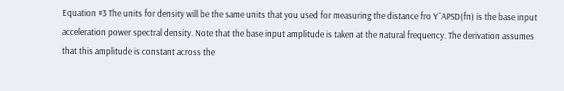Equation #3 The units for density will be the same units that you used for measuring the distance fro YˆAPSD(fn) is the base input acceleration power spectral density. Note that the base input amplitude is taken at the natural frequency. The derivation assumes that this amplitude is constant across the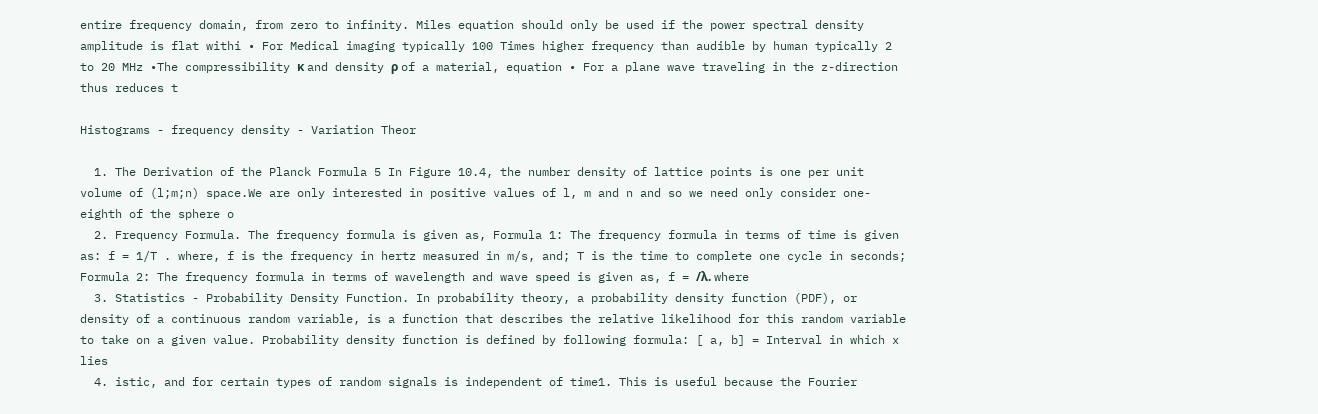entire frequency domain, from zero to infinity. Miles equation should only be used if the power spectral density amplitude is flat withi • For Medical imaging typically 100 Times higher frequency than audible by human typically 2 to 20 MHz •The compressibility κ and density ρ of a material, equation • For a plane wave traveling in the z-direction thus reduces t

Histograms - frequency density - Variation Theor

  1. The Derivation of the Planck Formula 5 In Figure 10.4, the number density of lattice points is one per unit volume of (l;m;n) space.We are only interested in positive values of l, m and n and so we need only consider one-eighth of the sphere o
  2. Frequency Formula. The frequency formula is given as, Formula 1: The frequency formula in terms of time is given as: f = 1/T . where, f is the frequency in hertz measured in m/s, and; T is the time to complete one cycle in seconds; Formula 2: The frequency formula in terms of wavelength and wave speed is given as, f = /λ. where
  3. Statistics - Probability Density Function. In probability theory, a probability density function (PDF), or density of a continuous random variable, is a function that describes the relative likelihood for this random variable to take on a given value. Probability density function is defined by following formula: [ a, b] = Interval in which x lies
  4. istic, and for certain types of random signals is independent of time1. This is useful because the Fourier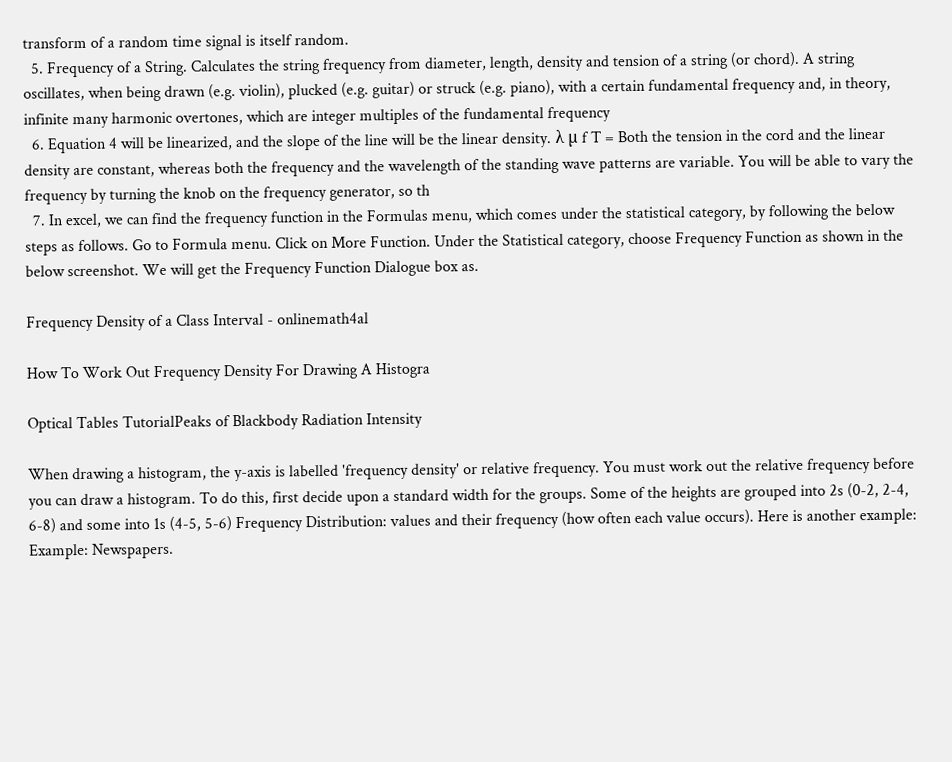transform of a random time signal is itself random.
  5. Frequency of a String. Calculates the string frequency from diameter, length, density and tension of a string (or chord). A string oscillates, when being drawn (e.g. violin), plucked (e.g. guitar) or struck (e.g. piano), with a certain fundamental frequency and, in theory, infinite many harmonic overtones, which are integer multiples of the fundamental frequency
  6. Equation 4 will be linearized, and the slope of the line will be the linear density. λ µ f T = Both the tension in the cord and the linear density are constant, whereas both the frequency and the wavelength of the standing wave patterns are variable. You will be able to vary the frequency by turning the knob on the frequency generator, so th
  7. In excel, we can find the frequency function in the Formulas menu, which comes under the statistical category, by following the below steps as follows. Go to Formula menu. Click on More Function. Under the Statistical category, choose Frequency Function as shown in the below screenshot. We will get the Frequency Function Dialogue box as.

Frequency Density of a Class Interval - onlinemath4al

How To Work Out Frequency Density For Drawing A Histogra

Optical Tables TutorialPeaks of Blackbody Radiation Intensity

When drawing a histogram, the y-axis is labelled 'frequency density' or relative frequency. You must work out the relative frequency before you can draw a histogram. To do this, first decide upon a standard width for the groups. Some of the heights are grouped into 2s (0-2, 2-4, 6-8) and some into 1s (4-5, 5-6) Frequency Distribution: values and their frequency (how often each value occurs). Here is another example: Example: Newspapers.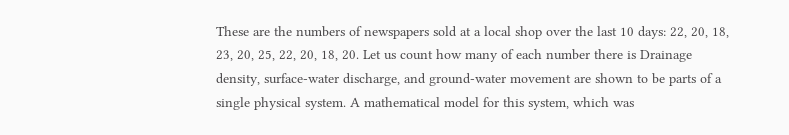These are the numbers of newspapers sold at a local shop over the last 10 days: 22, 20, 18, 23, 20, 25, 22, 20, 18, 20. Let us count how many of each number there is Drainage density, surface-water discharge, and ground-water movement are shown to be parts of a single physical system. A mathematical model for this system, which was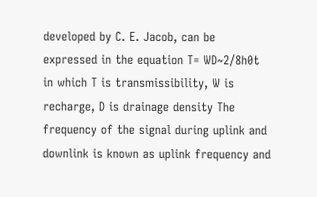developed by C. E. Jacob, can be expressed in the equation T= WD~2/8h0t in which T is transmissibility, W is recharge, D is drainage density The frequency of the signal during uplink and downlink is known as uplink frequency and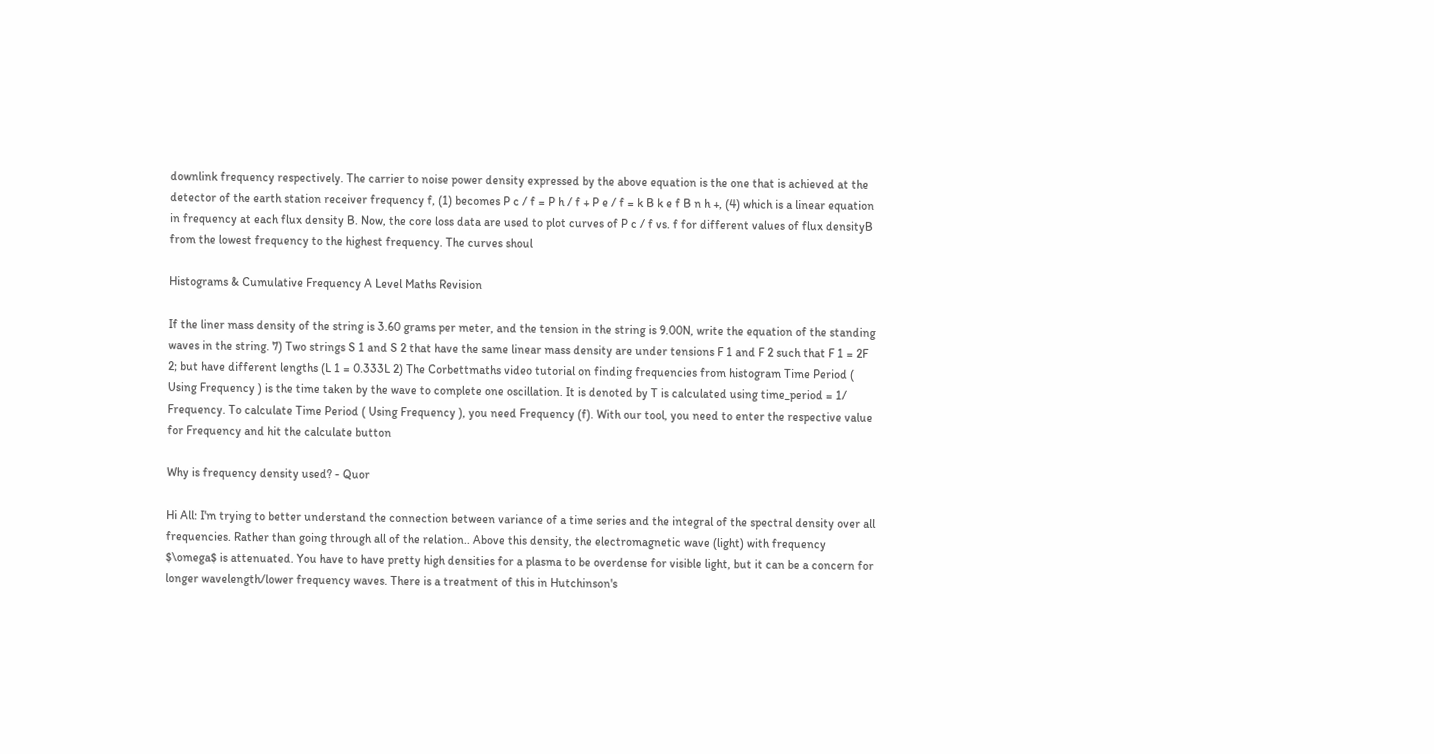downlink frequency respectively. The carrier to noise power density expressed by the above equation is the one that is achieved at the detector of the earth station receiver frequency f, (1) becomes P c / f = P h / f + P e / f = k B k e f B n h +, (4) which is a linear equation in frequency at each flux density B. Now, the core loss data are used to plot curves of P c / f vs. f for different values of flux densityB from the lowest frequency to the highest frequency. The curves shoul

Histograms & Cumulative Frequency A Level Maths Revision

If the liner mass density of the string is 3.60 grams per meter, and the tension in the string is 9.00N, write the equation of the standing waves in the string. 7) Two strings S 1 and S 2 that have the same linear mass density are under tensions F 1 and F 2 such that F 1 = 2F 2; but have different lengths (L 1 = 0.333L 2) The Corbettmaths video tutorial on finding frequencies from histogram Time Period ( Using Frequency ) is the time taken by the wave to complete one oscillation. It is denoted by T is calculated using time_period = 1/ Frequency. To calculate Time Period ( Using Frequency ), you need Frequency (f). With our tool, you need to enter the respective value for Frequency and hit the calculate button

Why is frequency density used? - Quor

Hi All: I'm trying to better understand the connection between variance of a time series and the integral of the spectral density over all frequencies. Rather than going through all of the relation.. Above this density, the electromagnetic wave (light) with frequency $\omega$ is attenuated. You have to have pretty high densities for a plasma to be overdense for visible light, but it can be a concern for longer wavelength/lower frequency waves. There is a treatment of this in Hutchinson's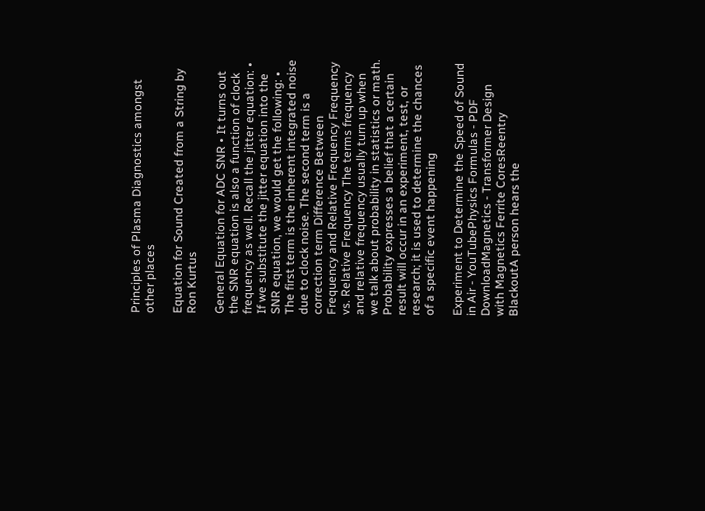Principles of Plasma Diagnostics amongst other places

Equation for Sound Created from a String by Ron Kurtus

General Equation for ADC SNR • It turns out the SNR equation is also a function of clock frequency as well. Recall the jitter equation: • If we substitute the jitter equation into the SNR equation, we would get the following: • The first term is the inherent integrated noise due to clock noise. The second term is a correction term Difference Between Frequency and Relative Frequency Frequency vs. Relative Frequency The terms frequency and relative frequency usually turn up when we talk about probability in statistics or math. Probability expresses a belief that a certain result will occur in an experiment, test, or research; it is used to determine the chances of a specific event happening

Experiment to Determine the Speed of Sound in Air - YouTubePhysics Formulas - PDF DownloadMagnetics - Transformer Design with Magnetics Ferrite CoresReentry BlackoutA person hears the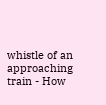whistle of an approaching train - How